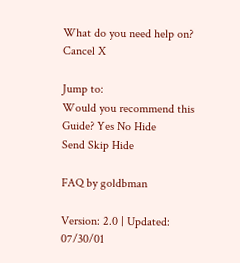What do you need help on? Cancel X

Jump to:
Would you recommend this Guide? Yes No Hide
Send Skip Hide

FAQ by goldbman

Version: 2.0 | Updated: 07/30/01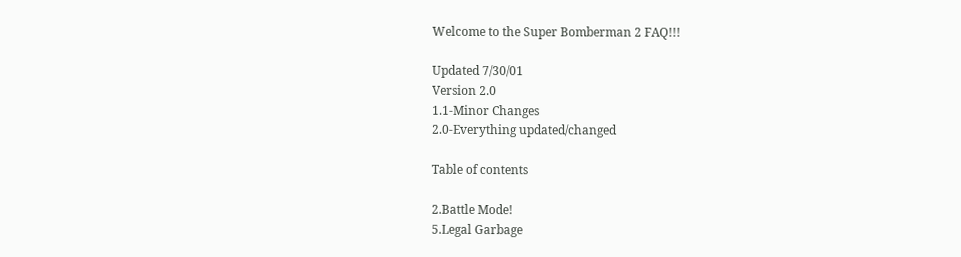Welcome to the Super Bomberman 2 FAQ!!!

Updated 7/30/01
Version 2.0
1.1-Minor Changes
2.0-Everything updated/changed

Table of contents

2.Battle Mode!
5.Legal Garbage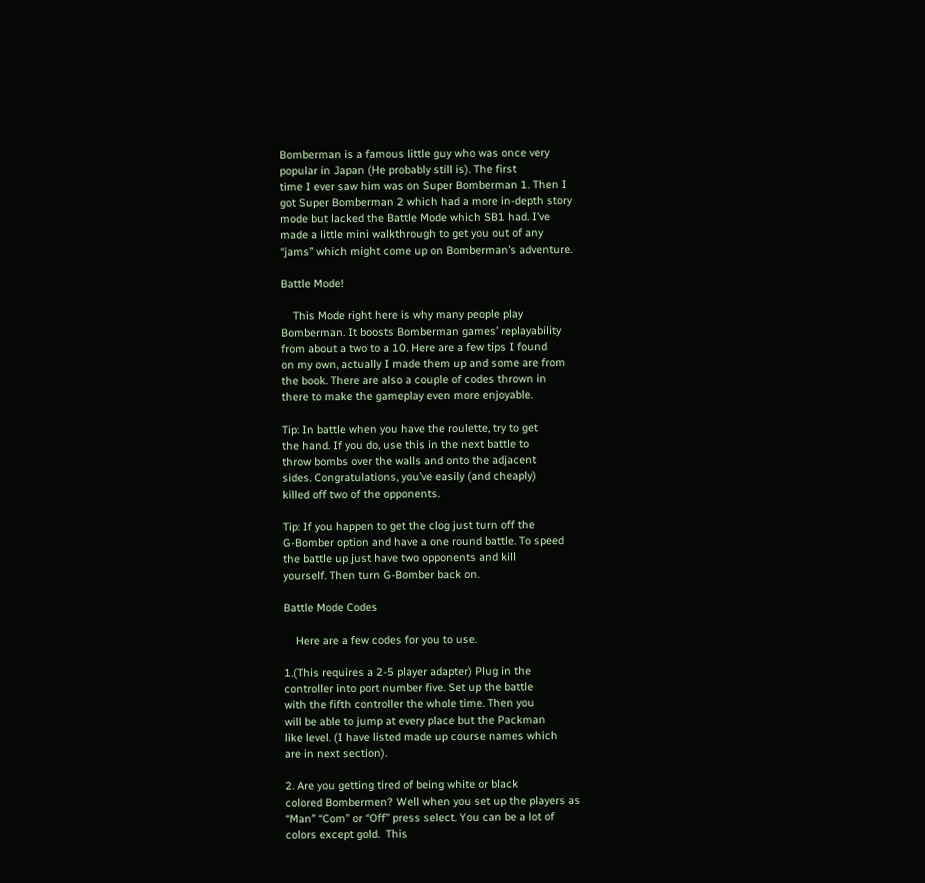Bomberman is a famous little guy who was once very
popular in Japan (He probably still is). The first
time I ever saw him was on Super Bomberman 1. Then I
got Super Bomberman 2 which had a more in-depth story
mode but lacked the Battle Mode which SB1 had. I’ve
made a little mini walkthrough to get you out of any
“jams” which might come up on Bomberman’s adventure.

Battle Mode!

    This Mode right here is why many people play
Bomberman. It boosts Bomberman games’ replayability
from about a two to a 10. Here are a few tips I found
on my own, actually I made them up and some are from
the book. There are also a couple of codes thrown in
there to make the gameplay even more enjoyable.

Tip: In battle when you have the roulette, try to get
the hand. If you do, use this in the next battle to
throw bombs over the walls and onto the adjacent
sides. Congratulations, you’ve easily (and cheaply)
killed off two of the opponents.

Tip: If you happen to get the clog just turn off the
G-Bomber option and have a one round battle. To speed
the battle up just have two opponents and kill
yourself. Then turn G-Bomber back on.

Battle Mode Codes

    Here are a few codes for you to use.

1.(This requires a 2-5 player adapter) Plug in the
controller into port number five. Set up the battle
with the fifth controller the whole time. Then you
will be able to jump at every place but the Packman
like level. (I have listed made up course names which
are in next section).

2. Are you getting tired of being white or black
colored Bombermen? Well when you set up the players as
“Man” “Com” or “Off” press select. You can be a lot of
colors except gold.  This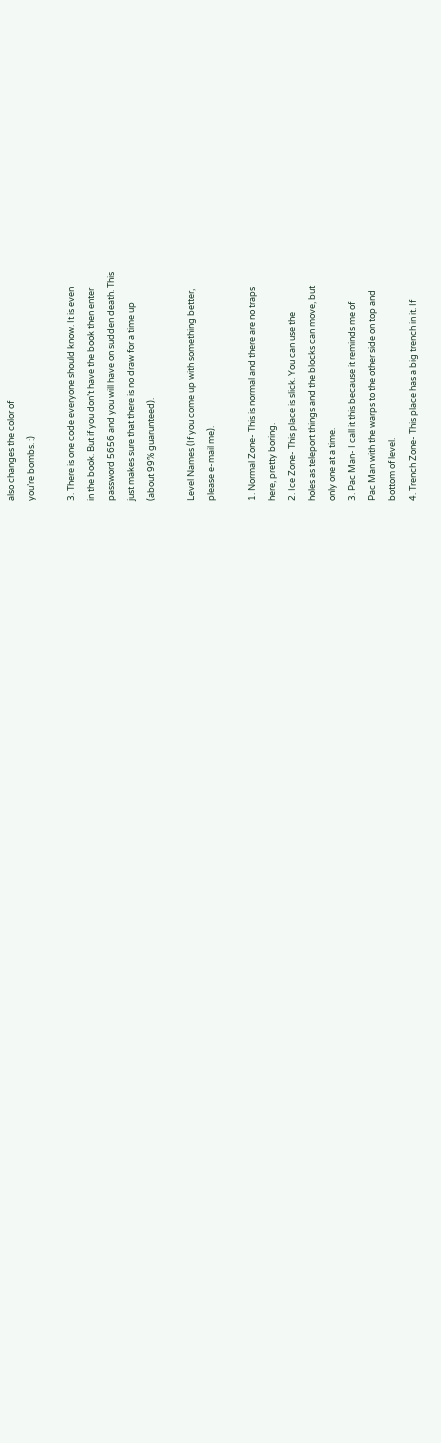also changes the color of
you’re bombs. :)

3. There is one code everyone should know. It is even
in the book. But if you don’t have the book then enter
password 5656 and you will have on sudden death. This
just makes sure that there is no draw for a time up
(about 99% guarunteed).

Level Names (If you come up with something better,
please e-mail me).

1. Normal Zone- This is normal and there are no traps
here, pretty boring.
2. Ice Zone- This place is slick. You can use the
holes as teleport things and the blocks can move, but
only one at a time.
3. Pac Man- I call it this because it reminds me of
Pac Man with the warps to the other side on top and
bottom of level.
4. Trench Zone- This place has a big trench in it. If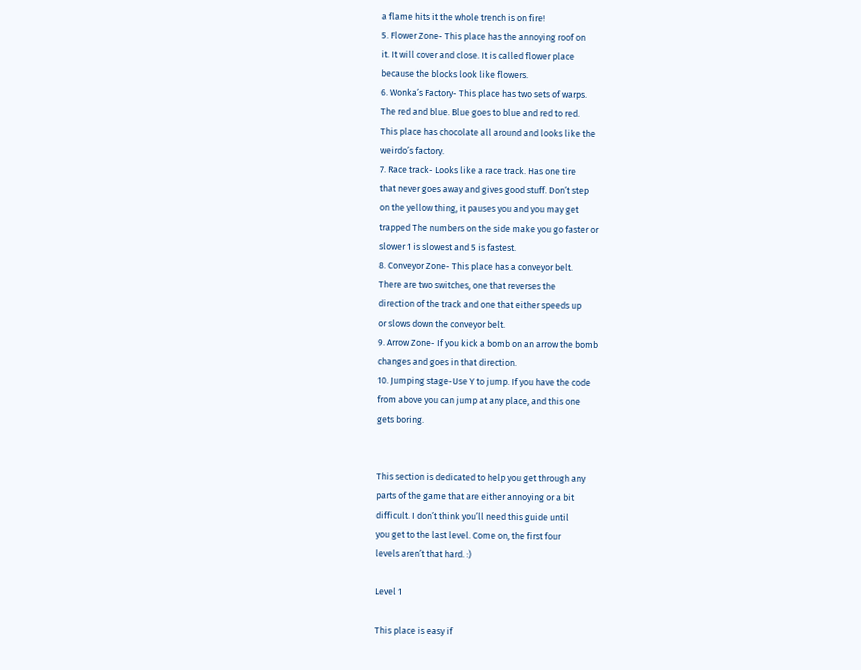a flame hits it the whole trench is on fire!
5. Flower Zone- This place has the annoying roof on
it. It will cover and close. It is called flower place
because the blocks look like flowers.
6. Wonka’s Factory- This place has two sets of warps.
The red and blue. Blue goes to blue and red to red.
This place has chocolate all around and looks like the
weirdo’s factory.
7. Race track- Looks like a race track. Has one tire
that never goes away and gives good stuff. Don’t step
on the yellow thing, it pauses you and you may get
trapped The numbers on the side make you go faster or
slower 1 is slowest and 5 is fastest.
8. Conveyor Zone- This place has a conveyor belt.
There are two switches, one that reverses the
direction of the track and one that either speeds up
or slows down the conveyor belt.
9. Arrow Zone- If you kick a bomb on an arrow the bomb
changes and goes in that direction.
10. Jumping stage-Use Y to jump. If you have the code
from above you can jump at any place, and this one
gets boring.


This section is dedicated to help you get through any
parts of the game that are either annoying or a bit
difficult. I don’t think you’ll need this guide until
you get to the last level. Come on, the first four
levels aren’t that hard. :)

Level 1

This place is easy if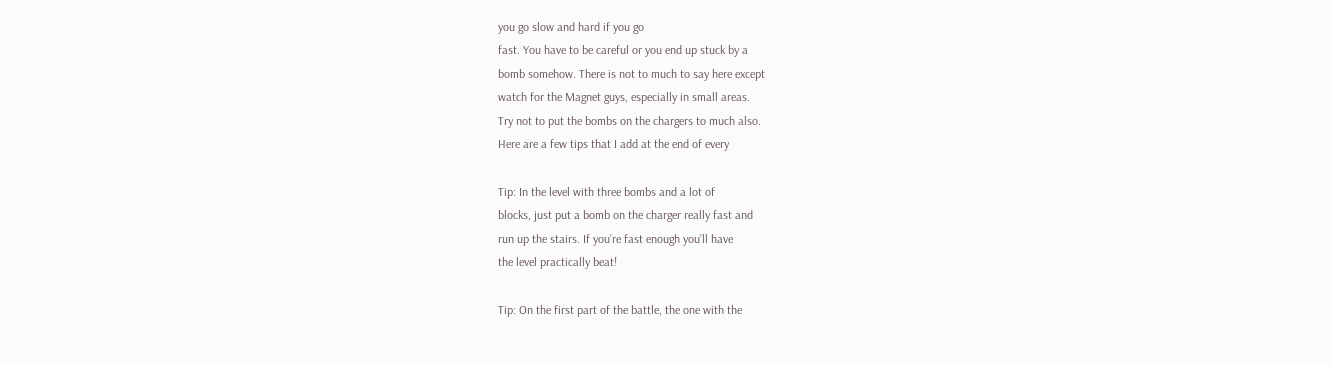you go slow and hard if you go
fast. You have to be careful or you end up stuck by a
bomb somehow. There is not to much to say here except
watch for the Magnet guys, especially in small areas.
Try not to put the bombs on the chargers to much also.
Here are a few tips that I add at the end of every

Tip: In the level with three bombs and a lot of
blocks, just put a bomb on the charger really fast and
run up the stairs. If you’re fast enough you’ll have
the level practically beat!

Tip: On the first part of the battle, the one with the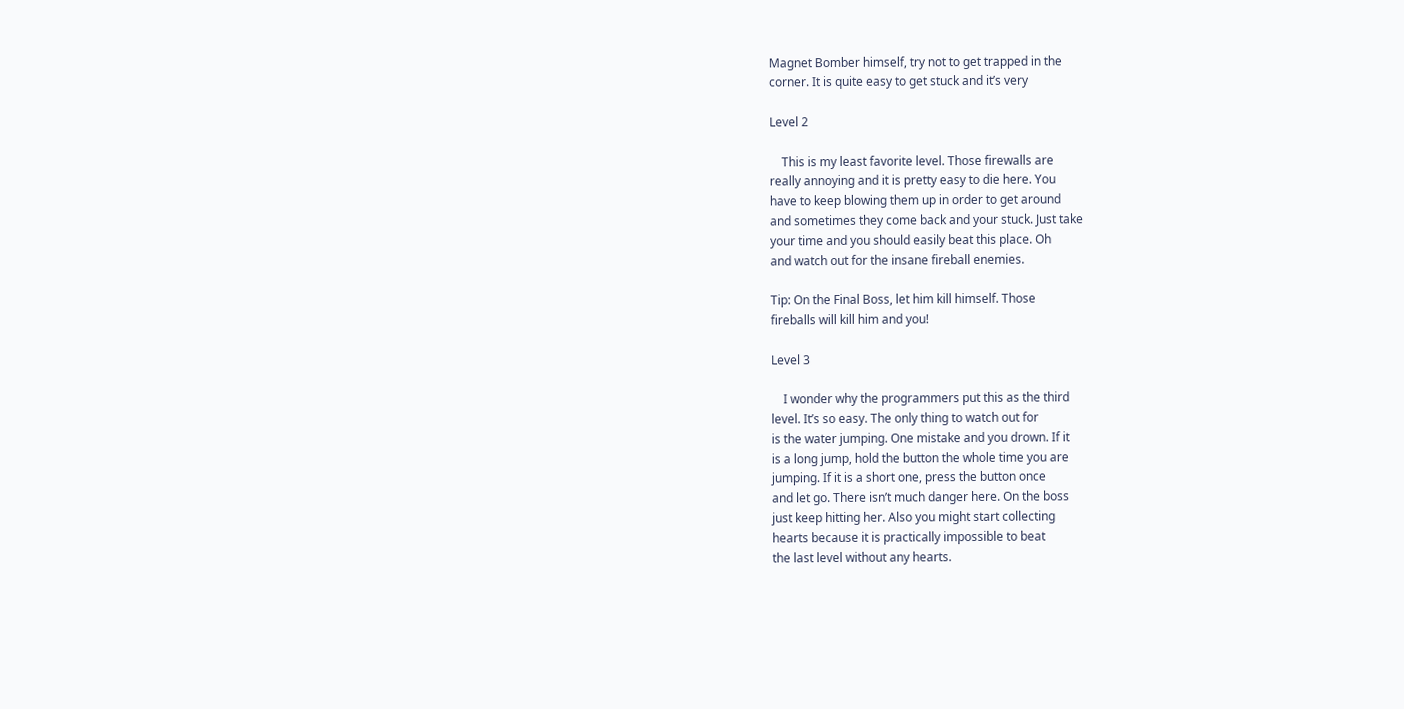Magnet Bomber himself, try not to get trapped in the
corner. It is quite easy to get stuck and it’s very

Level 2

    This is my least favorite level. Those firewalls are
really annoying and it is pretty easy to die here. You
have to keep blowing them up in order to get around
and sometimes they come back and your stuck. Just take
your time and you should easily beat this place. Oh
and watch out for the insane fireball enemies.

Tip: On the Final Boss, let him kill himself. Those
fireballs will kill him and you!

Level 3

    I wonder why the programmers put this as the third
level. It’s so easy. The only thing to watch out for
is the water jumping. One mistake and you drown. If it
is a long jump, hold the button the whole time you are
jumping. If it is a short one, press the button once
and let go. There isn’t much danger here. On the boss
just keep hitting her. Also you might start collecting
hearts because it is practically impossible to beat
the last level without any hearts.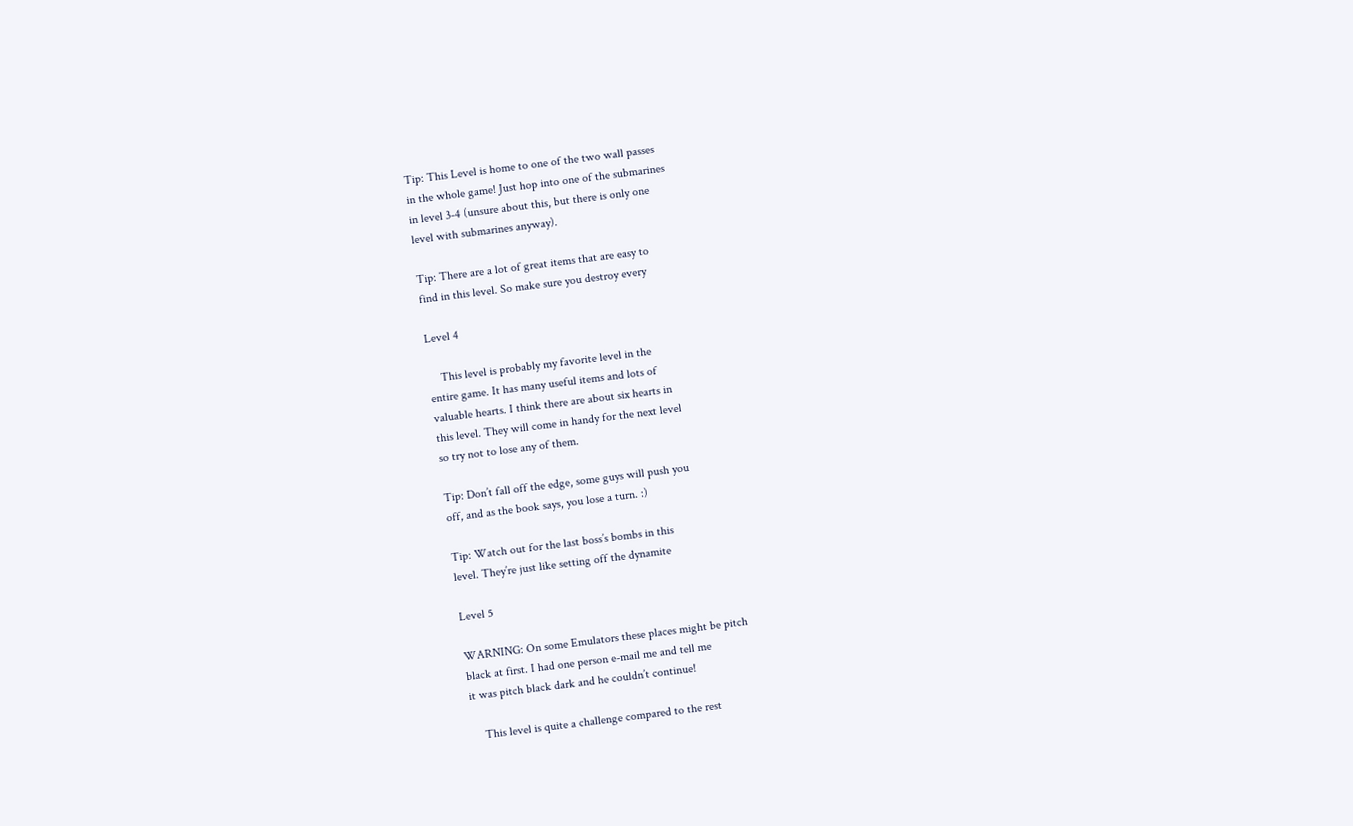Tip: This Level is home to one of the two wall passes
in the whole game! Just hop into one of the submarines
in level 3-4 (unsure about this, but there is only one
level with submarines anyway).

Tip: There are a lot of great items that are easy to
find in this level. So make sure you destroy every

Level 4

    This level is probably my favorite level in the
entire game. It has many useful items and lots of
valuable hearts. I think there are about six hearts in
this level. They will come in handy for the next level
so try not to lose any of them.

Tip: Don’t fall off the edge, some guys will push you
off, and as the book says, you lose a turn. :)

Tip: Watch out for the last boss’s bombs in this
level. They’re just like setting off the dynamite

Level 5

WARNING: On some Emulators these places might be pitch
black at first. I had one person e-mail me and tell me
it was pitch black dark and he couldn’t continue!

    This level is quite a challenge compared to the rest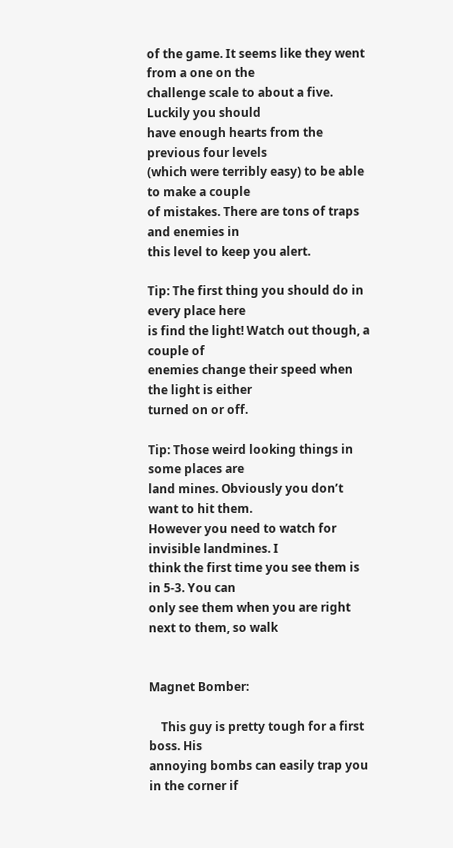of the game. It seems like they went from a one on the
challenge scale to about a five. Luckily you should
have enough hearts from the previous four levels
(which were terribly easy) to be able to make a couple
of mistakes. There are tons of traps and enemies in
this level to keep you alert.

Tip: The first thing you should do in every place here
is find the light! Watch out though, a couple of
enemies change their speed when the light is either
turned on or off.

Tip: Those weird looking things in some places are
land mines. Obviously you don’t want to hit them.
However you need to watch for invisible landmines. I
think the first time you see them is in 5-3. You can
only see them when you are right next to them, so walk


Magnet Bomber:

    This guy is pretty tough for a first boss. His
annoying bombs can easily trap you in the corner if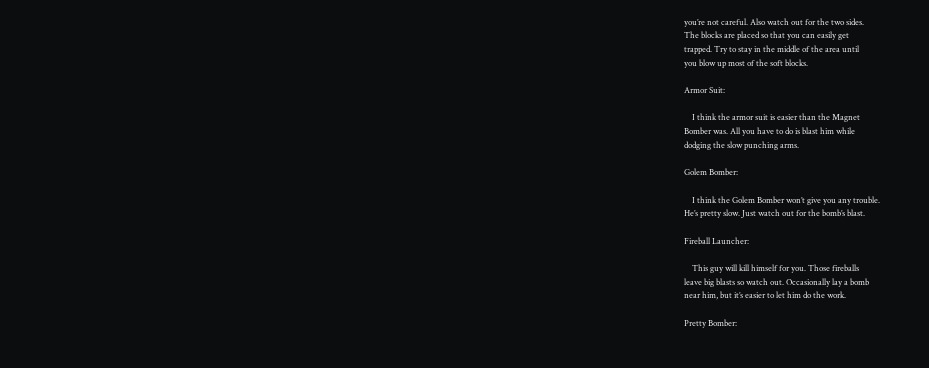you’re not careful. Also watch out for the two sides.
The blocks are placed so that you can easily get
trapped. Try to stay in the middle of the area until
you blow up most of the soft blocks.

Armor Suit:

    I think the armor suit is easier than the Magnet
Bomber was. All you have to do is blast him while
dodging the slow punching arms.

Golem Bomber:

    I think the Golem Bomber won’t give you any trouble.
He’s pretty slow. Just watch out for the bomb’s blast.

Fireball Launcher:

    This guy will kill himself for you. Those fireballs
leave big blasts so watch out. Occasionally lay a bomb
near him, but it’s easier to let him do the work.

Pretty Bomber: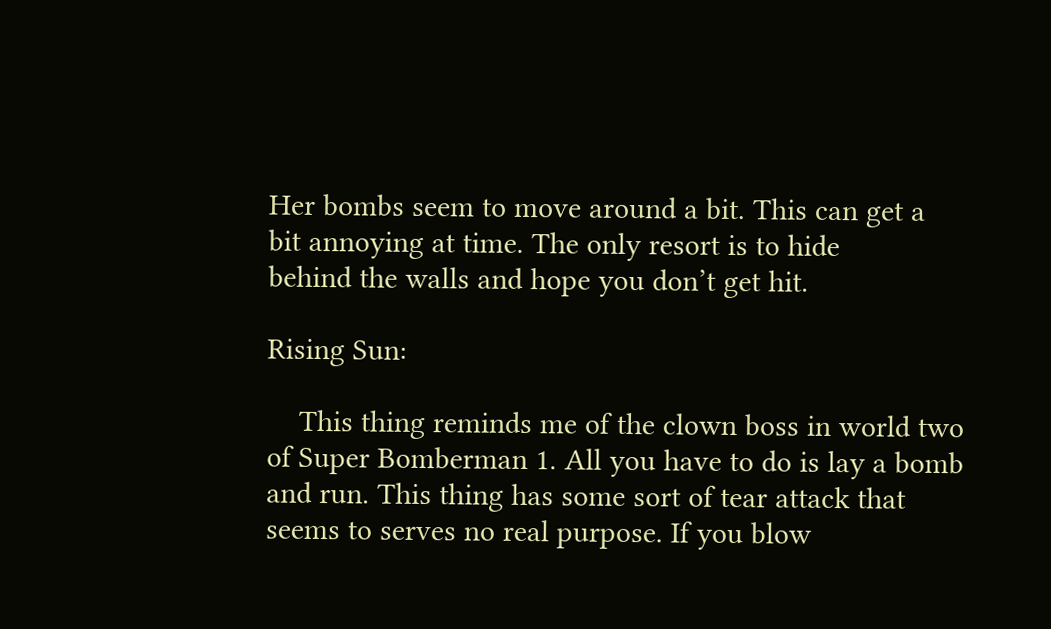Her bombs seem to move around a bit. This can get a
bit annoying at time. The only resort is to hide
behind the walls and hope you don’t get hit.

Rising Sun:

    This thing reminds me of the clown boss in world two
of Super Bomberman 1. All you have to do is lay a bomb
and run. This thing has some sort of tear attack that
seems to serves no real purpose. If you blow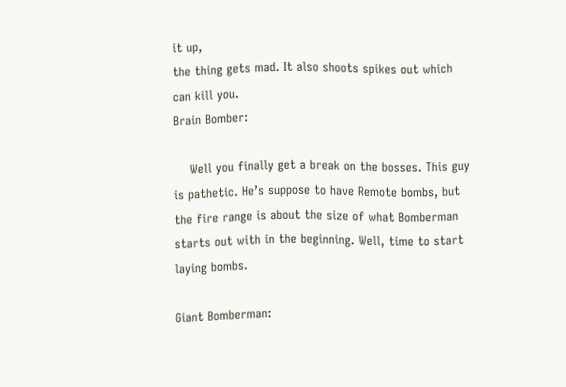it up,
the thing gets mad. It also shoots spikes out which
can kill you.
Brain Bomber:

    Well you finally get a break on the bosses. This guy
is pathetic. He’s suppose to have Remote bombs, but
the fire range is about the size of what Bomberman
starts out with in the beginning. Well, time to start
laying bombs.

Giant Bomberman: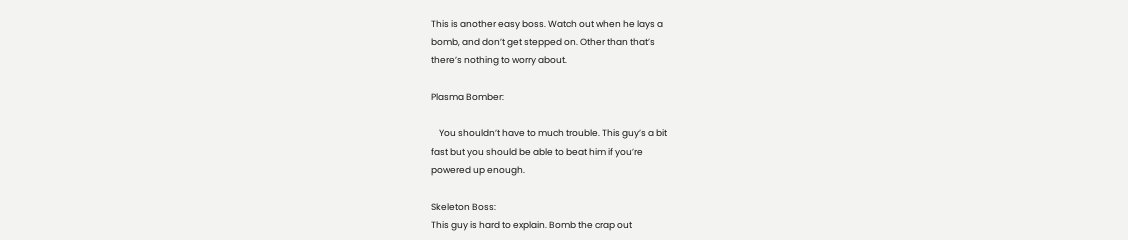This is another easy boss. Watch out when he lays a
bomb, and don’t get stepped on. Other than that’s
there’s nothing to worry about.

Plasma Bomber:

    You shouldn’t have to much trouble. This guy’s a bit
fast but you should be able to beat him if you’re
powered up enough.

Skeleton Boss:
This guy is hard to explain. Bomb the crap out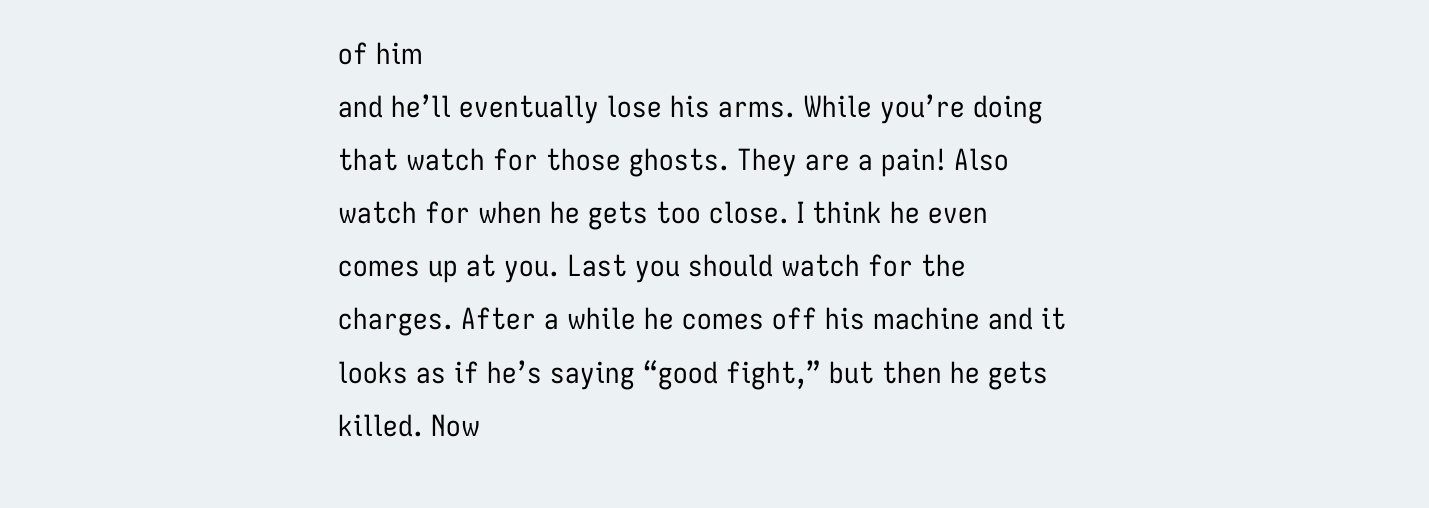of him
and he’ll eventually lose his arms. While you’re doing
that watch for those ghosts. They are a pain! Also
watch for when he gets too close. I think he even
comes up at you. Last you should watch for the
charges. After a while he comes off his machine and it
looks as if he’s saying “good fight,” but then he gets
killed. Now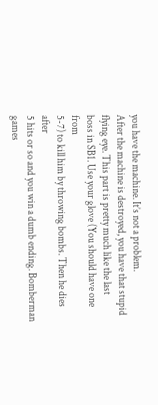you have the machine. It’s not a problem.
After the machine is destroyed, you have that stupid
flying eye. This part is pretty much like the last
boss in SB1. Use your glove (You should have one from
5-7) to kill him by throwing bombs. Then he dies after
5 hits or so and you win a dumb ending. Bomberman
games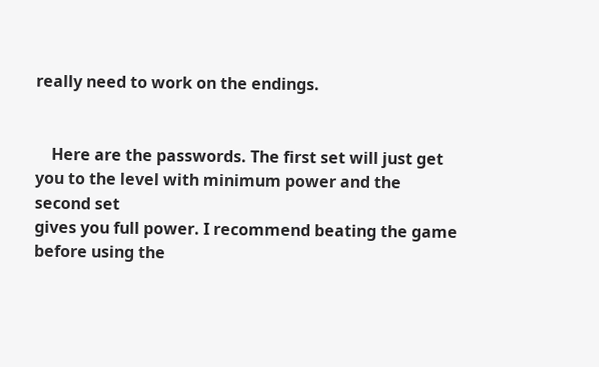really need to work on the endings.


    Here are the passwords. The first set will just get
you to the level with minimum power and the second set
gives you full power. I recommend beating the game
before using the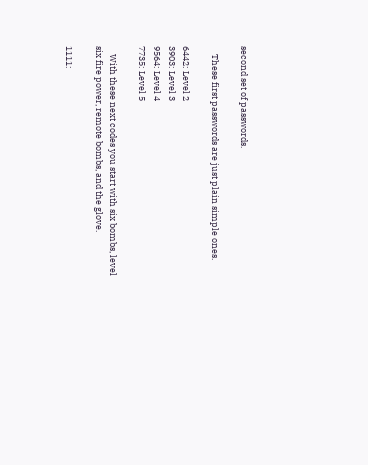second set of passwords.

    These first passwords are just plain simple ones.

6442: Level 2
3903: Level 3
9564: Level 4
7735: Level 5

    With these next codes you start with six bombs, level
six fire power, remote bombs, and the glove.

1111: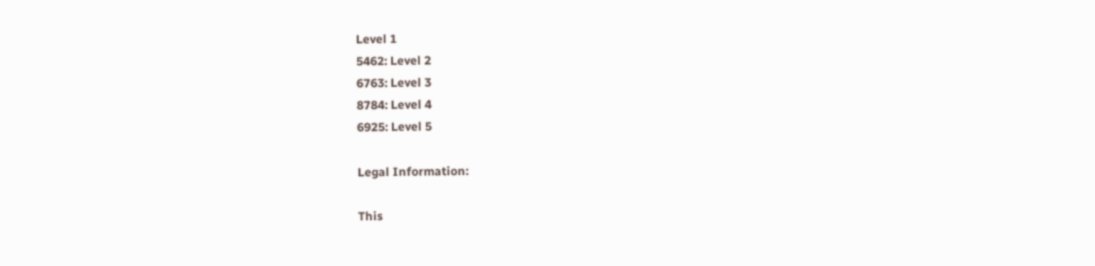Level 1
5462: Level 2
6763: Level 3
8784: Level 4
6925: Level 5

Legal Information:

This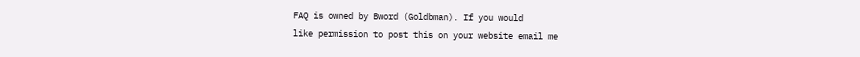FAQ is owned by Bword (Goldbman). If you would
like permission to post this on your website email me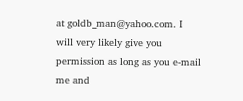at goldb_man@yahoo.com. I will very likely give you
permission as long as you e-mail me and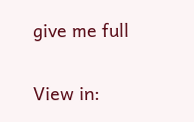give me full

View in: